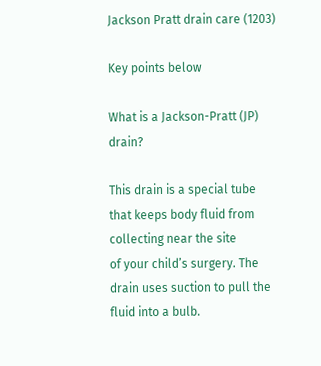Jackson Pratt drain care (1203)

Key points below

What is a Jackson-Pratt (JP) drain?

This drain is a special tube that keeps body fluid from collecting near the site
of your child’s surgery. The drain uses suction to pull the fluid into a bulb.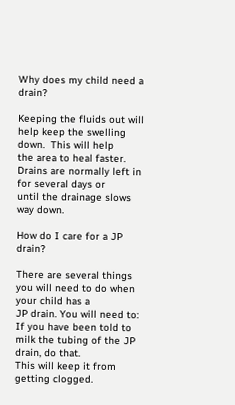Why does my child need a drain?

Keeping the fluids out will help keep the swelling down.  This will help
the area to heal faster.  Drains are normally left in for several days or
until the drainage slows way down.

How do I care for a JP drain?

There are several things you will need to do when your child has a
JP drain. You will need to:
If you have been told to milk the tubing of the JP drain, do that.
This will keep it from getting clogged.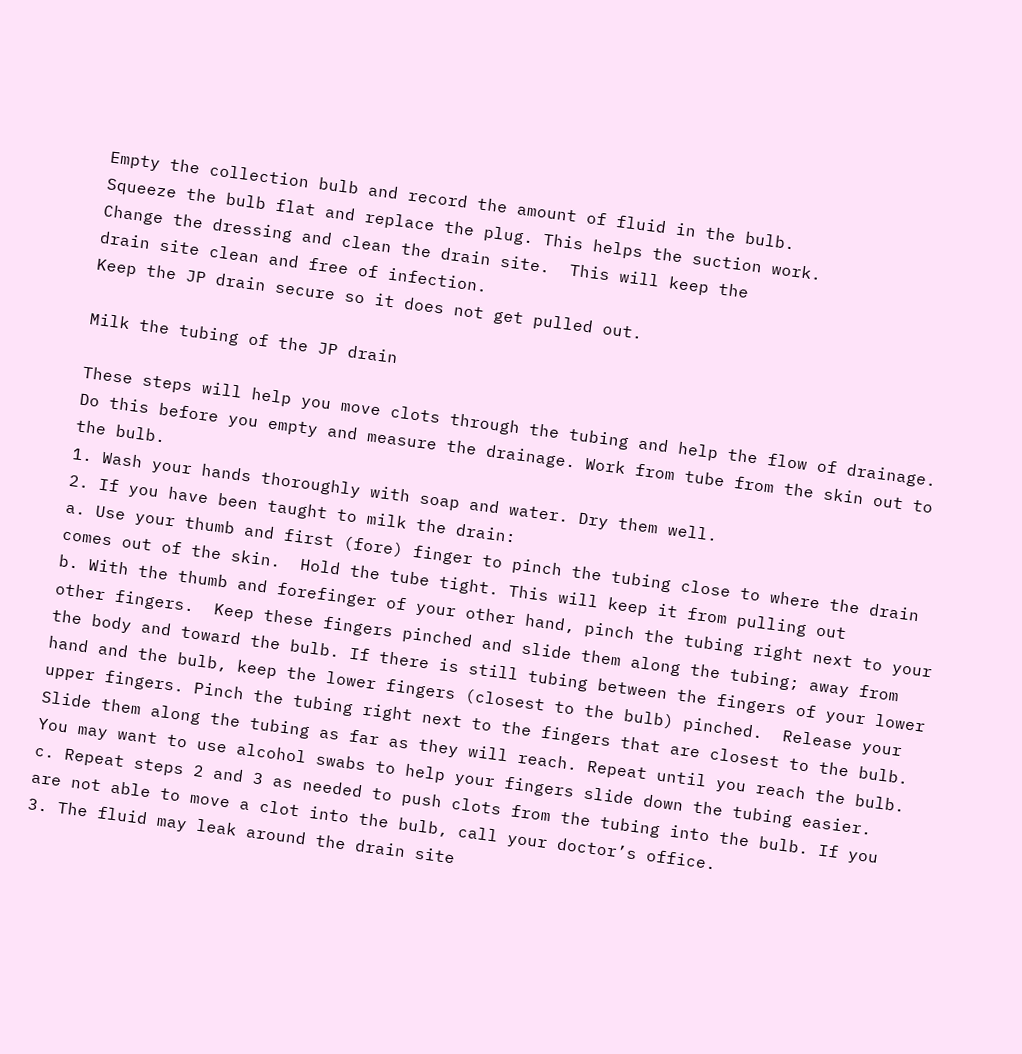Empty the collection bulb and record the amount of fluid in the bulb.
Squeeze the bulb flat and replace the plug. This helps the suction work.
Change the dressing and clean the drain site.  This will keep the
drain site clean and free of infection.
Keep the JP drain secure so it does not get pulled out.

Milk the tubing of the JP drain

These steps will help you move clots through the tubing and help the flow of drainage. Do this before you empty and measure the drainage. Work from tube from the skin out to the bulb.
1. Wash your hands thoroughly with soap and water. Dry them well.
2. If you have been taught to milk the drain:
a. Use your thumb and first (fore) finger to pinch the tubing close to where the drain comes out of the skin.  Hold the tube tight. This will keep it from pulling out
b. With the thumb and forefinger of your other hand, pinch the tubing right next to your other fingers.  Keep these fingers pinched and slide them along the tubing; away from the body and toward the bulb. If there is still tubing between the fingers of your lower hand and the bulb, keep the lower fingers (closest to the bulb) pinched.  Release your upper fingers. Pinch the tubing right next to the fingers that are closest to the bulb. Slide them along the tubing as far as they will reach. Repeat until you reach the bulb. You may want to use alcohol swabs to help your fingers slide down the tubing easier.
c. Repeat steps 2 and 3 as needed to push clots from the tubing into the bulb. If you are not able to move a clot into the bulb, call your doctor’s office.
3. The fluid may leak around the drain site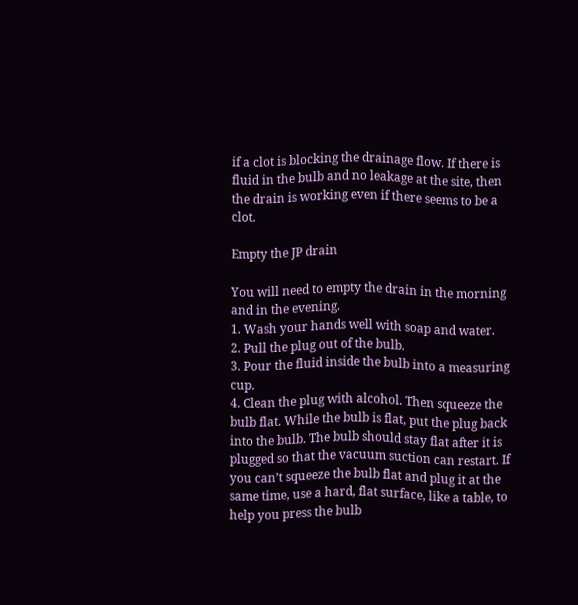if a clot is blocking the drainage flow. If there is fluid in the bulb and no leakage at the site, then the drain is working even if there seems to be a clot.

Empty the JP drain

You will need to empty the drain in the morning and in the evening.
1. Wash your hands well with soap and water.
2. Pull the plug out of the bulb.
3. Pour the fluid inside the bulb into a measuring cup.
4. Clean the plug with alcohol. Then squeeze the bulb flat. While the bulb is flat, put the plug back into the bulb. The bulb should stay flat after it is plugged so that the vacuum suction can restart. If you can’t squeeze the bulb flat and plug it at the same time, use a hard, flat surface, like a table, to help you press the bulb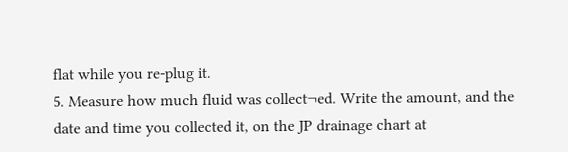flat while you re-plug it.
5. Measure how much fluid was collect¬ed. Write the amount, and the date and time you collected it, on the JP drainage chart at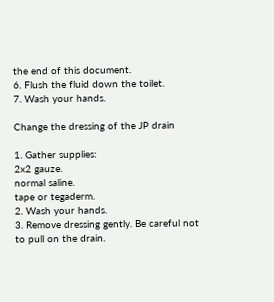the end of this document.
6. Flush the fluid down the toilet.
7. Wash your hands.

Change the dressing of the JP drain

1. Gather supplies:
2x2 gauze.
normal saline.
tape or tegaderm.
2. Wash your hands.
3. Remove dressing gently. Be careful not to pull on the drain.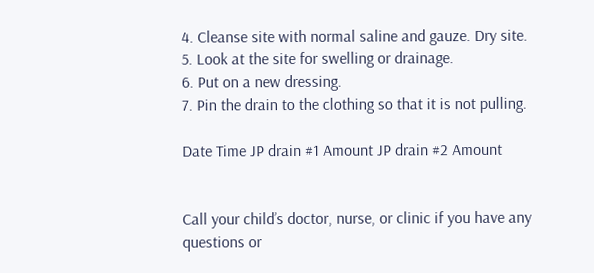4. Cleanse site with normal saline and gauze. Dry site.
5. Look at the site for swelling or drainage.
6. Put on a new dressing.
7. Pin the drain to the clothing so that it is not pulling.

Date Time JP drain #1 Amount JP drain #2 Amount


Call your child’s doctor, nurse, or clinic if you have any questions or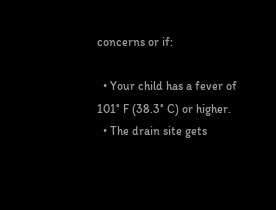concerns or if:

  • Your child has a fever of 101° F (38.3° C) or higher.
  • The drain site gets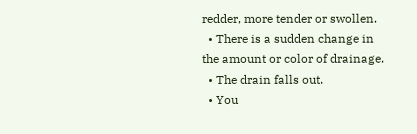redder, more tender or swollen.
  • There is a sudden change in the amount or color of drainage.
  • The drain falls out.
  • You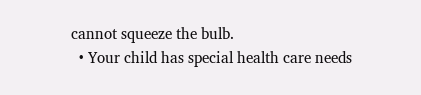cannot squeeze the bulb.
  • Your child has special health care needs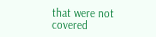that were not covered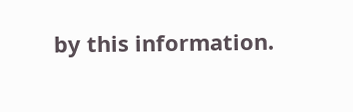by this information.